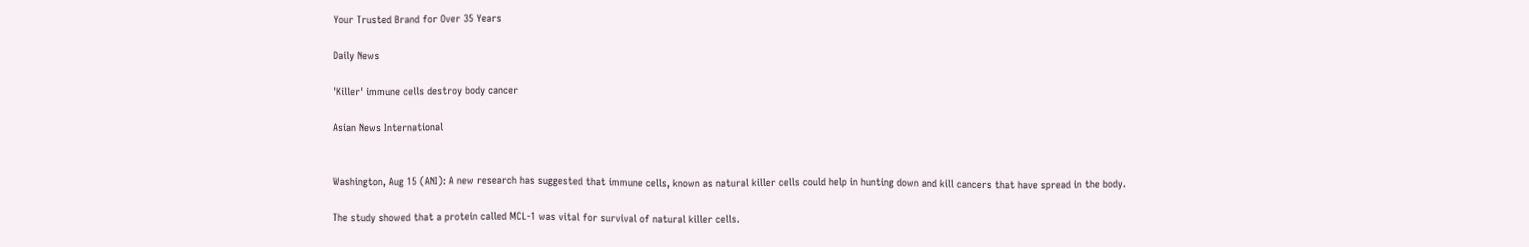Your Trusted Brand for Over 35 Years

Daily News

'Killer' immune cells destroy body cancer

Asian News International


Washington, Aug 15 (ANI): A new research has suggested that immune cells, known as natural killer cells could help in hunting down and kill cancers that have spread in the body.

The study showed that a protein called MCL-1 was vital for survival of natural killer cells.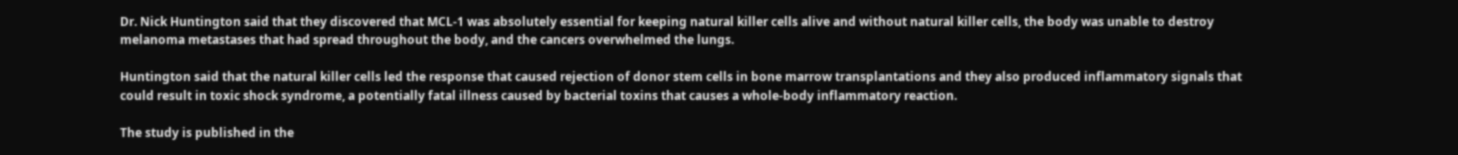Dr. Nick Huntington said that they discovered that MCL-1 was absolutely essential for keeping natural killer cells alive and without natural killer cells, the body was unable to destroy melanoma metastases that had spread throughout the body, and the cancers overwhelmed the lungs.

Huntington said that the natural killer cells led the response that caused rejection of donor stem cells in bone marrow transplantations and they also produced inflammatory signals that could result in toxic shock syndrome, a potentially fatal illness caused by bacterial toxins that causes a whole-body inflammatory reaction.

The study is published in the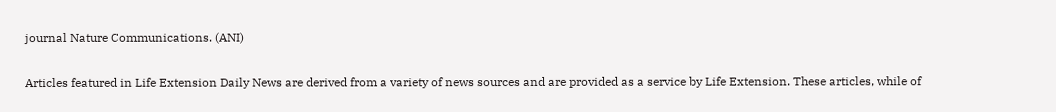journal Nature Communications. (ANI)

Articles featured in Life Extension Daily News are derived from a variety of news sources and are provided as a service by Life Extension. These articles, while of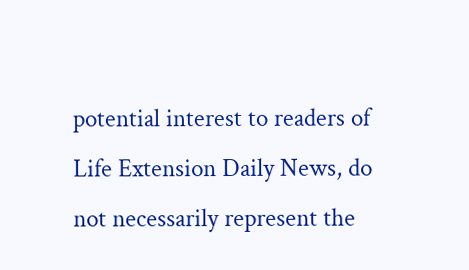potential interest to readers of Life Extension Daily News, do not necessarily represent the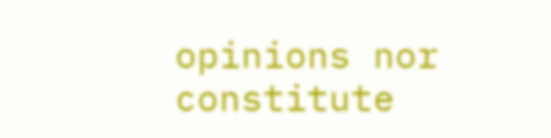opinions nor constitute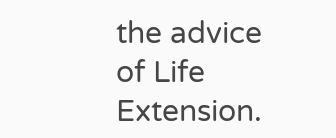the advice of Life Extension.